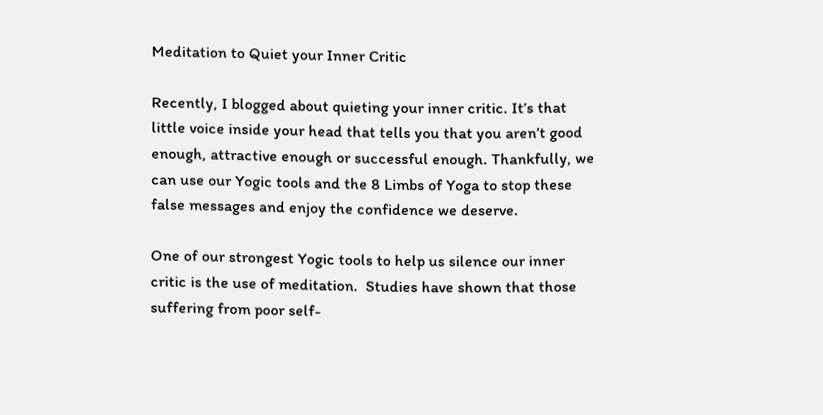Meditation to Quiet your Inner Critic

Recently, I blogged about quieting your inner critic. It’s that little voice inside your head that tells you that you aren’t good enough, attractive enough or successful enough. Thankfully, we can use our Yogic tools and the 8 Limbs of Yoga to stop these false messages and enjoy the confidence we deserve.

One of our strongest Yogic tools to help us silence our inner critic is the use of meditation.  Studies have shown that those suffering from poor self-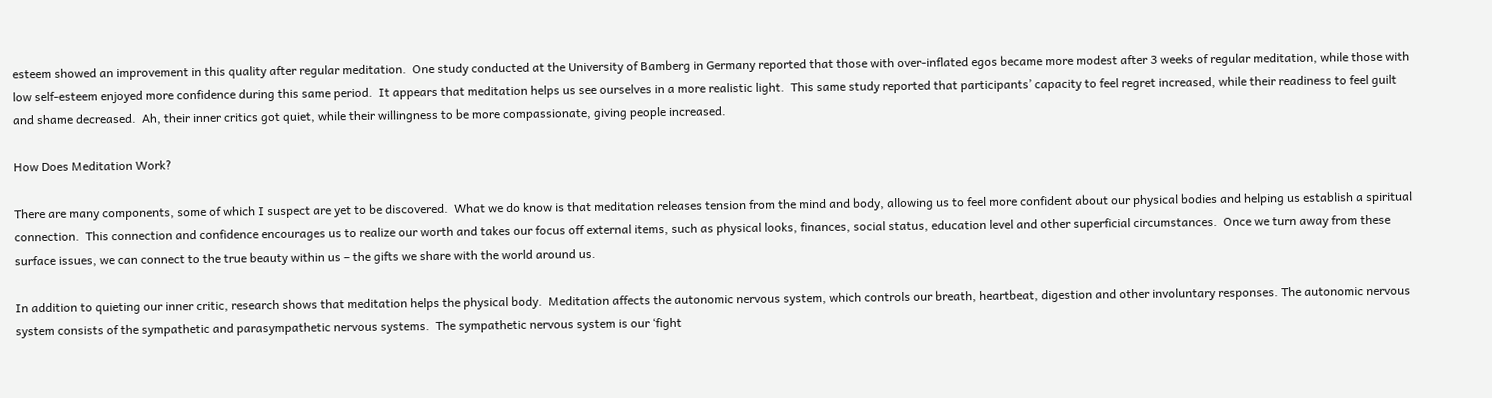esteem showed an improvement in this quality after regular meditation.  One study conducted at the University of Bamberg in Germany reported that those with over-inflated egos became more modest after 3 weeks of regular meditation, while those with low self-esteem enjoyed more confidence during this same period.  It appears that meditation helps us see ourselves in a more realistic light.  This same study reported that participants’ capacity to feel regret increased, while their readiness to feel guilt and shame decreased.  Ah, their inner critics got quiet, while their willingness to be more compassionate, giving people increased.

How Does Meditation Work?

There are many components, some of which I suspect are yet to be discovered.  What we do know is that meditation releases tension from the mind and body, allowing us to feel more confident about our physical bodies and helping us establish a spiritual connection.  This connection and confidence encourages us to realize our worth and takes our focus off external items, such as physical looks, finances, social status, education level and other superficial circumstances.  Once we turn away from these surface issues, we can connect to the true beauty within us – the gifts we share with the world around us.

In addition to quieting our inner critic, research shows that meditation helps the physical body.  Meditation affects the autonomic nervous system, which controls our breath, heartbeat, digestion and other involuntary responses. The autonomic nervous system consists of the sympathetic and parasympathetic nervous systems.  The sympathetic nervous system is our ‘fight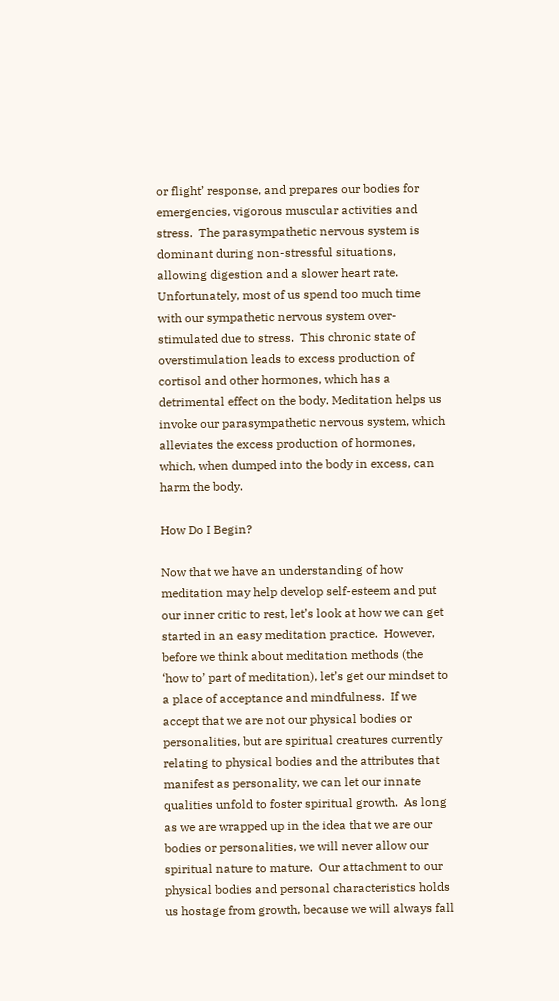or flight’ response, and prepares our bodies for emergencies, vigorous muscular activities and stress.  The parasympathetic nervous system is dominant during non-stressful situations, allowing digestion and a slower heart rate.  Unfortunately, most of us spend too much time with our sympathetic nervous system over-stimulated due to stress.  This chronic state of overstimulation leads to excess production of cortisol and other hormones, which has a detrimental effect on the body. Meditation helps us invoke our parasympathetic nervous system, which alleviates the excess production of hormones, which, when dumped into the body in excess, can harm the body.

How Do I Begin?

Now that we have an understanding of how meditation may help develop self-esteem and put our inner critic to rest, let’s look at how we can get started in an easy meditation practice.  However, before we think about meditation methods (the ‘how to’ part of meditation), let’s get our mindset to a place of acceptance and mindfulness.  If we accept that we are not our physical bodies or personalities, but are spiritual creatures currently relating to physical bodies and the attributes that manifest as personality, we can let our innate qualities unfold to foster spiritual growth.  As long as we are wrapped up in the idea that we are our bodies or personalities, we will never allow our spiritual nature to mature.  Our attachment to our physical bodies and personal characteristics holds us hostage from growth, because we will always fall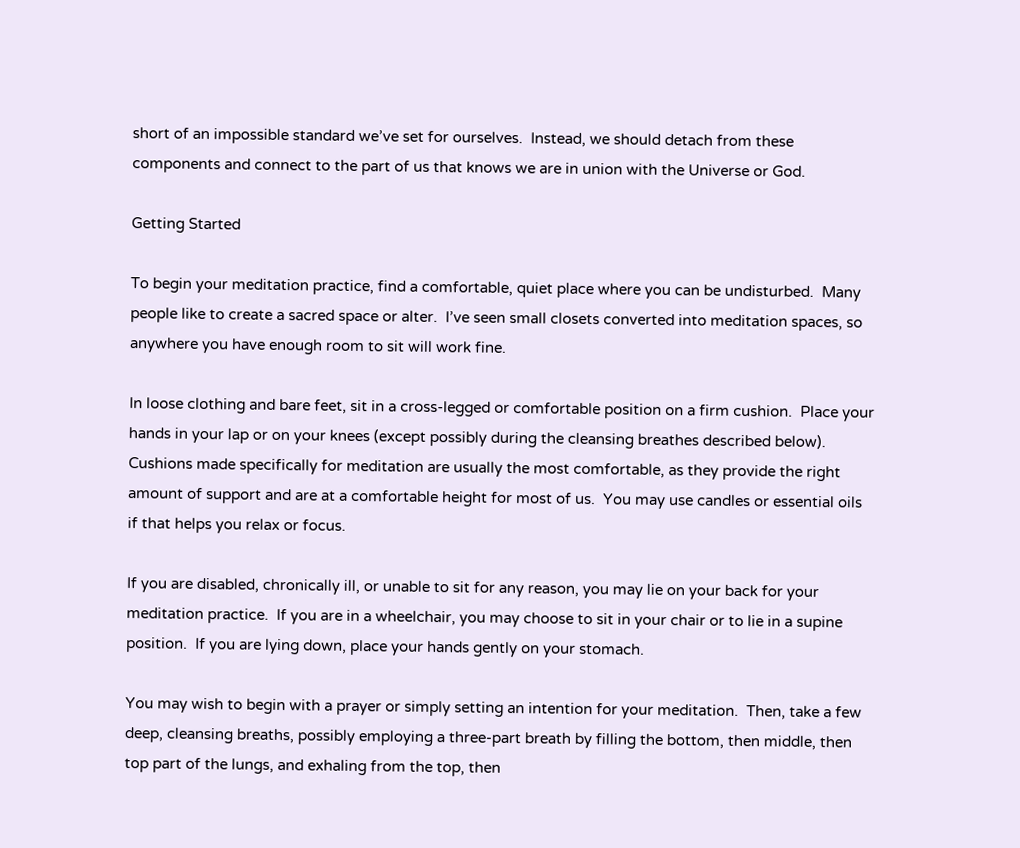short of an impossible standard we’ve set for ourselves.  Instead, we should detach from these components and connect to the part of us that knows we are in union with the Universe or God.

Getting Started

To begin your meditation practice, find a comfortable, quiet place where you can be undisturbed.  Many people like to create a sacred space or alter.  I’ve seen small closets converted into meditation spaces, so anywhere you have enough room to sit will work fine.

In loose clothing and bare feet, sit in a cross-legged or comfortable position on a firm cushion.  Place your hands in your lap or on your knees (except possibly during the cleansing breathes described below).  Cushions made specifically for meditation are usually the most comfortable, as they provide the right amount of support and are at a comfortable height for most of us.  You may use candles or essential oils if that helps you relax or focus.

If you are disabled, chronically ill, or unable to sit for any reason, you may lie on your back for your meditation practice.  If you are in a wheelchair, you may choose to sit in your chair or to lie in a supine position.  If you are lying down, place your hands gently on your stomach.

You may wish to begin with a prayer or simply setting an intention for your meditation.  Then, take a few deep, cleansing breaths, possibly employing a three-part breath by filling the bottom, then middle, then top part of the lungs, and exhaling from the top, then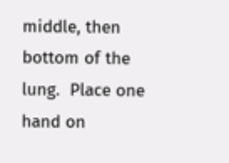middle, then bottom of the lung.  Place one hand on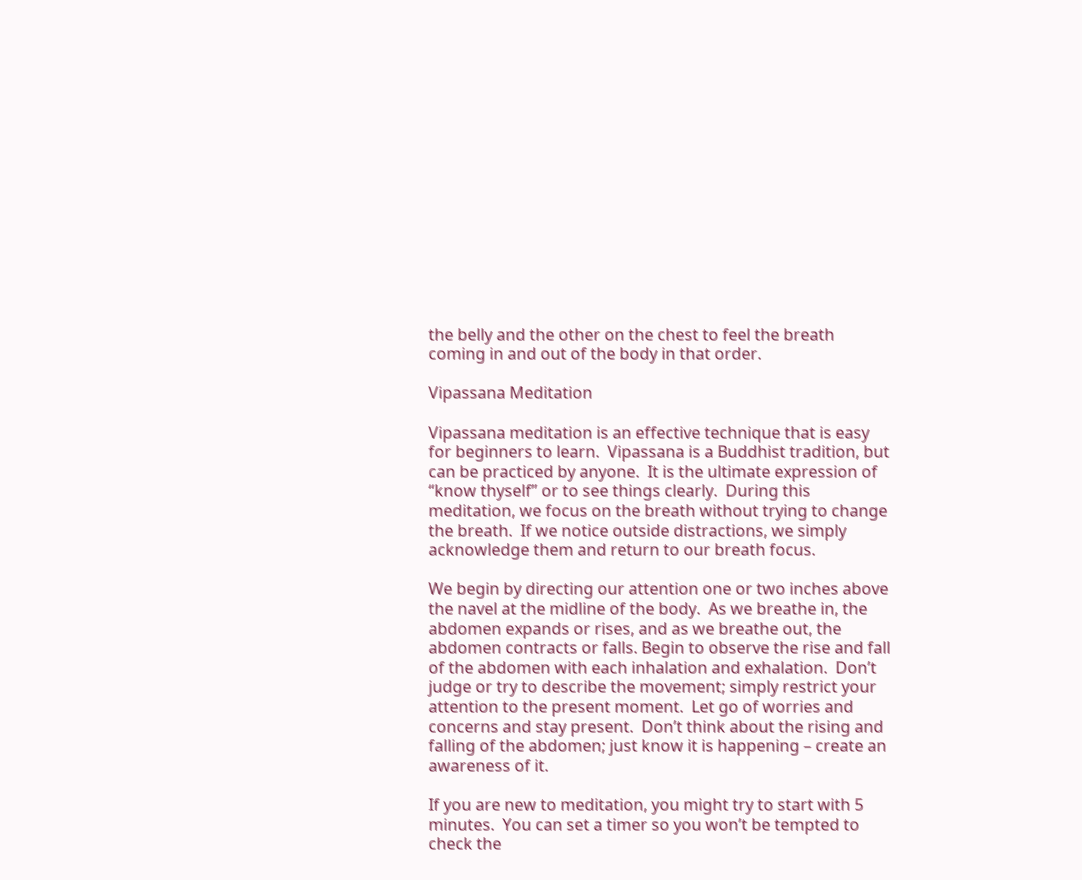the belly and the other on the chest to feel the breath coming in and out of the body in that order.

Vipassana Meditation

Vipassana meditation is an effective technique that is easy for beginners to learn.  Vipassana is a Buddhist tradition, but can be practiced by anyone.  It is the ultimate expression of “know thyself” or to see things clearly.  During this meditation, we focus on the breath without trying to change the breath.  If we notice outside distractions, we simply acknowledge them and return to our breath focus.

We begin by directing our attention one or two inches above the navel at the midline of the body.  As we breathe in, the abdomen expands or rises, and as we breathe out, the abdomen contracts or falls. Begin to observe the rise and fall of the abdomen with each inhalation and exhalation.  Don’t judge or try to describe the movement; simply restrict your attention to the present moment.  Let go of worries and concerns and stay present.  Don’t think about the rising and falling of the abdomen; just know it is happening – create an awareness of it.

If you are new to meditation, you might try to start with 5 minutes.  You can set a timer so you won’t be tempted to check the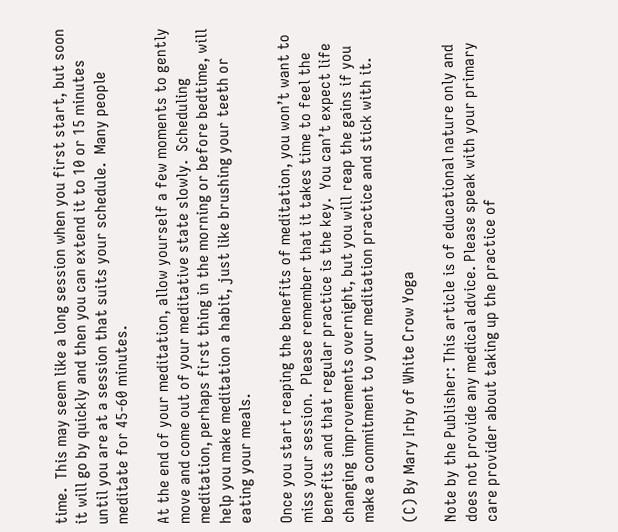time.  This may seem like a long session when you first start, but soon it will go by quickly and then you can extend it to 10 or 15 minutes until you are at a session that suits your schedule.  Many people meditate for 45-60 minutes.

At the end of your meditation, allow yourself a few moments to gently move and come out of your meditative state slowly.  Scheduling meditation, perhaps first thing in the morning or before bedtime, will help you make meditation a habit, just like brushing your teeth or eating your meals.

Once you start reaping the benefits of meditation, you won’t want to miss your session.  Please remember that it takes time to feel the benefits and that regular practice is the key.  You can’t expect life changing improvements overnight, but you will reap the gains if you make a commitment to your meditation practice and stick with it.

(C) By Mary Irby of White Crow Yoga

Note by the Publisher: This article is of educational nature only and does not provide any medical advice. Please speak with your primary care provider about taking up the practice of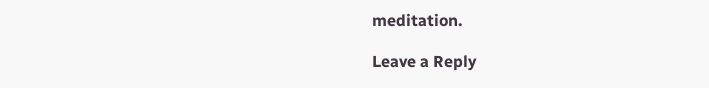meditation.

Leave a Reply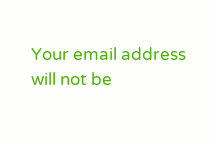Your email address will not be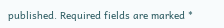published. Required fields are marked *